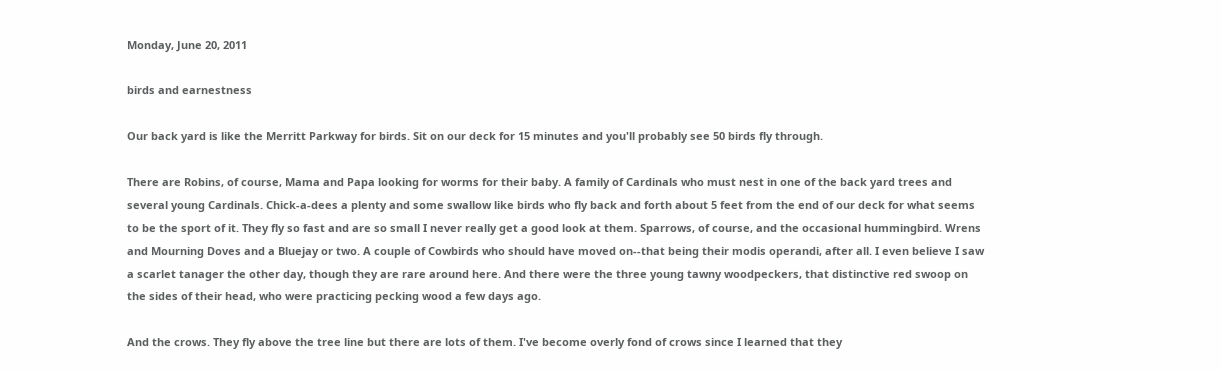Monday, June 20, 2011

birds and earnestness

Our back yard is like the Merritt Parkway for birds. Sit on our deck for 15 minutes and you'll probably see 50 birds fly through.

There are Robins, of course, Mama and Papa looking for worms for their baby. A family of Cardinals who must nest in one of the back yard trees and several young Cardinals. Chick-a-dees a plenty and some swallow like birds who fly back and forth about 5 feet from the end of our deck for what seems to be the sport of it. They fly so fast and are so small I never really get a good look at them. Sparrows, of course, and the occasional hummingbird. Wrens and Mourning Doves and a Bluejay or two. A couple of Cowbirds who should have moved on--that being their modis operandi, after all. I even believe I saw a scarlet tanager the other day, though they are rare around here. And there were the three young tawny woodpeckers, that distinctive red swoop on the sides of their head, who were practicing pecking wood a few days ago.

And the crows. They fly above the tree line but there are lots of them. I've become overly fond of crows since I learned that they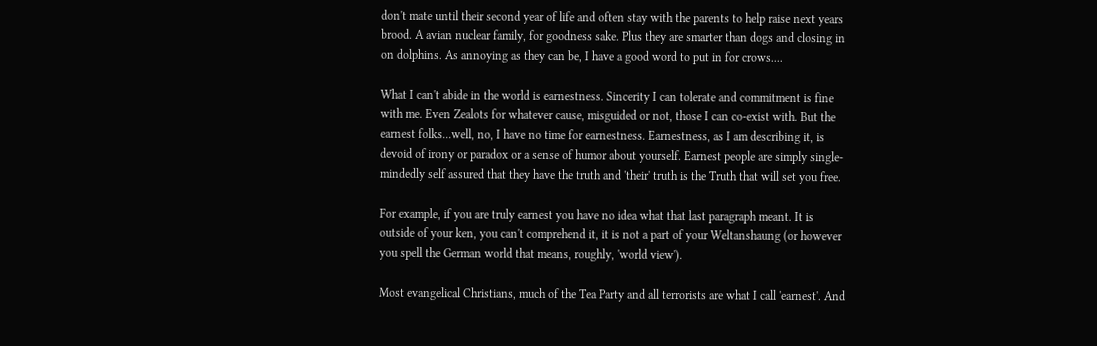don't mate until their second year of life and often stay with the parents to help raise next years brood. A avian nuclear family, for goodness sake. Plus they are smarter than dogs and closing in on dolphins. As annoying as they can be, I have a good word to put in for crows....

What I can't abide in the world is earnestness. Sincerity I can tolerate and commitment is fine with me. Even Zealots for whatever cause, misguided or not, those I can co-exist with. But the earnest folks...well, no, I have no time for earnestness. Earnestness, as I am describing it, is devoid of irony or paradox or a sense of humor about yourself. Earnest people are simply single-mindedly self assured that they have the truth and 'their' truth is the Truth that will set you free.

For example, if you are truly earnest you have no idea what that last paragraph meant. It is outside of your ken, you can't comprehend it, it is not a part of your Weltanshaung (or however you spell the German world that means, roughly, 'world view').

Most evangelical Christians, much of the Tea Party and all terrorists are what I call 'earnest'. And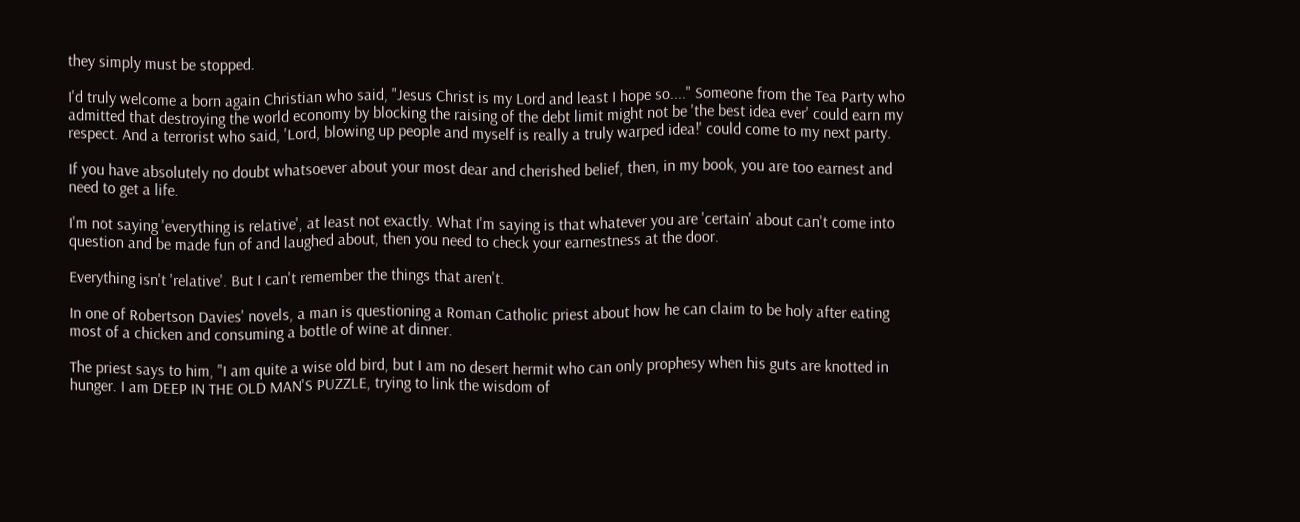they simply must be stopped.

I'd truly welcome a born again Christian who said, "Jesus Christ is my Lord and least I hope so...." Someone from the Tea Party who admitted that destroying the world economy by blocking the raising of the debt limit might not be 'the best idea ever' could earn my respect. And a terrorist who said, 'Lord, blowing up people and myself is really a truly warped idea!' could come to my next party.

If you have absolutely no doubt whatsoever about your most dear and cherished belief, then, in my book, you are too earnest and need to get a life.

I'm not saying 'everything is relative', at least not exactly. What I'm saying is that whatever you are 'certain' about can't come into question and be made fun of and laughed about, then you need to check your earnestness at the door.

Everything isn't 'relative'. But I can't remember the things that aren't.

In one of Robertson Davies' novels, a man is questioning a Roman Catholic priest about how he can claim to be holy after eating most of a chicken and consuming a bottle of wine at dinner.

The priest says to him, "I am quite a wise old bird, but I am no desert hermit who can only prophesy when his guts are knotted in hunger. I am DEEP IN THE OLD MAN'S PUZZLE, trying to link the wisdom of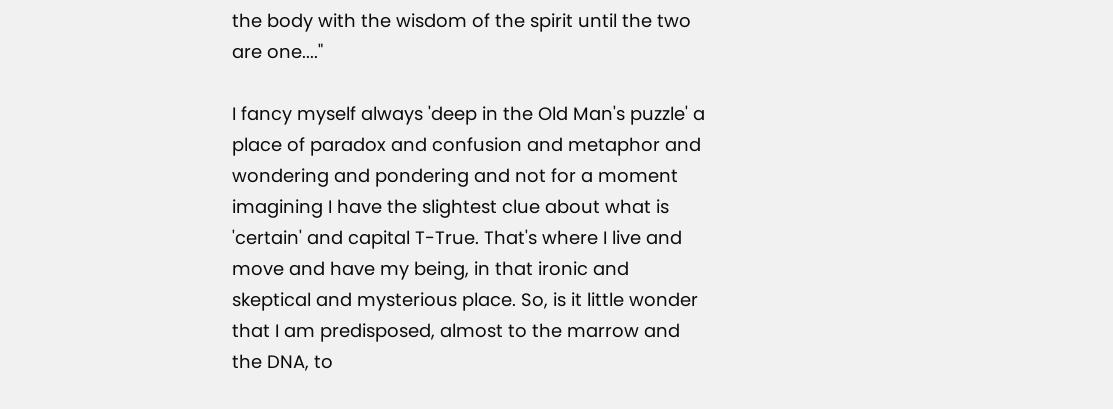the body with the wisdom of the spirit until the two are one...."

I fancy myself always 'deep in the Old Man's puzzle' a place of paradox and confusion and metaphor and wondering and pondering and not for a moment imagining I have the slightest clue about what is 'certain' and capital T-True. That's where I live and move and have my being, in that ironic and skeptical and mysterious place. So, is it little wonder that I am predisposed, almost to the marrow and the DNA, to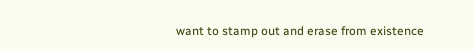want to stamp out and erase from existence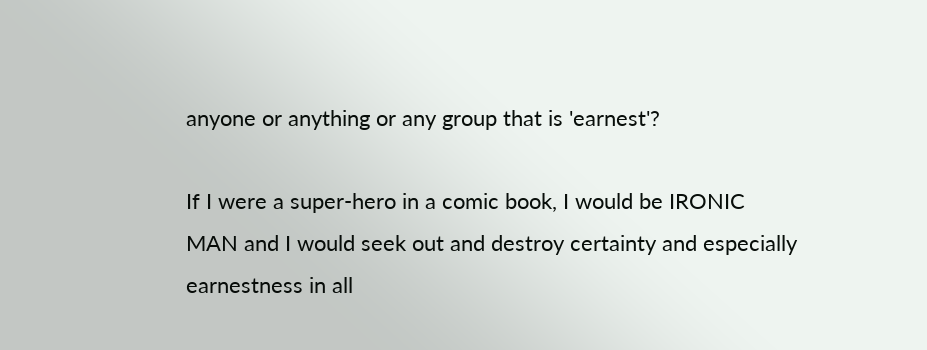anyone or anything or any group that is 'earnest'?

If I were a super-hero in a comic book, I would be IRONIC MAN and I would seek out and destroy certainty and especially earnestness in all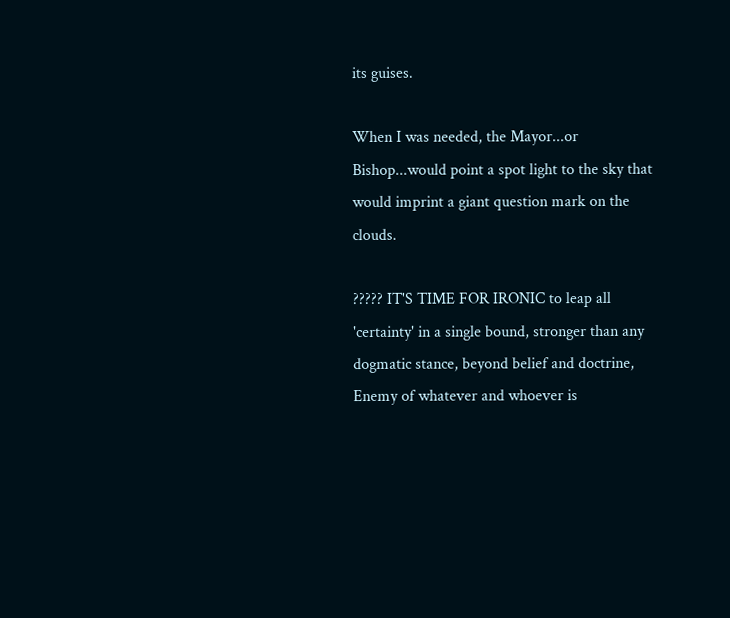its guises.

When I was needed, the Mayor...or Bishop...would point a spot light to the sky that would imprint a giant question mark on the clouds.

????? IT'S TIME FOR IRONIC to leap all 'certainty' in a single bound, stronger than any dogmatic stance, beyond belief and doctrine, Enemy of whatever and whoever is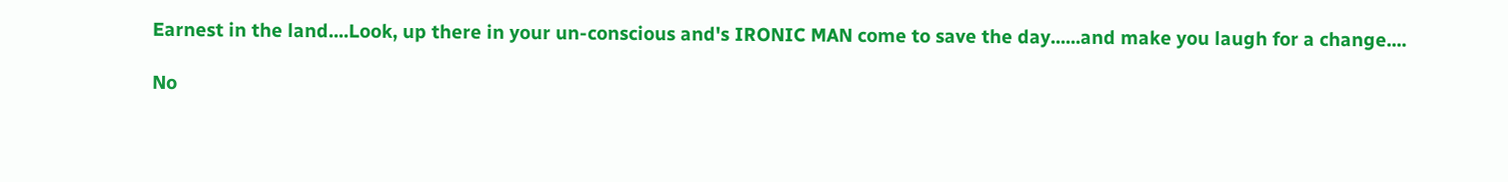Earnest in the land....Look, up there in your un-conscious and's IRONIC MAN come to save the day......and make you laugh for a change....

No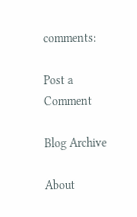comments:

Post a Comment

Blog Archive

About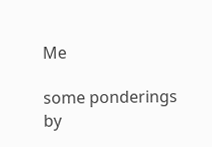Me

some ponderings by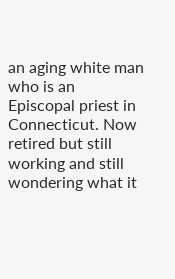an aging white man who is an Episcopal priest in Connecticut. Now retired but still working and still wondering what it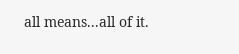all means...all of it.